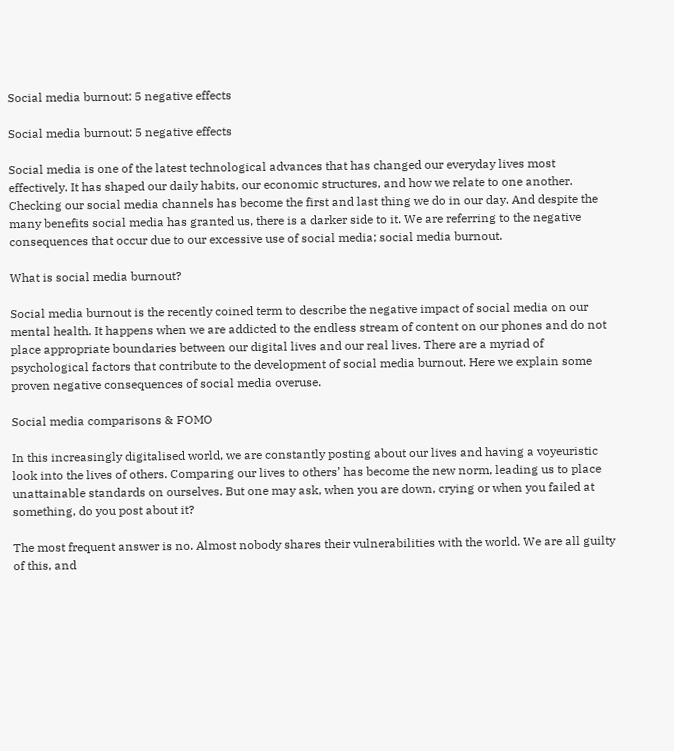Social media burnout: 5 negative effects

Social media burnout: 5 negative effects

Social media is one of the latest technological advances that has changed our everyday lives most effectively. It has shaped our daily habits, our economic structures, and how we relate to one another. Checking our social media channels has become the first and last thing we do in our day. And despite the many benefits social media has granted us, there is a darker side to it. We are referring to the negative consequences that occur due to our excessive use of social media; social media burnout.

What is social media burnout?

Social media burnout is the recently coined term to describe the negative impact of social media on our mental health. It happens when we are addicted to the endless stream of content on our phones and do not place appropriate boundaries between our digital lives and our real lives. There are a myriad of psychological factors that contribute to the development of social media burnout. Here we explain some proven negative consequences of social media overuse.

Social media comparisons & FOMO

In this increasingly digitalised world, we are constantly posting about our lives and having a voyeuristic look into the lives of others. Comparing our lives to others’ has become the new norm, leading us to place unattainable standards on ourselves. But one may ask, when you are down, crying or when you failed at something, do you post about it?

The most frequent answer is no. Almost nobody shares their vulnerabilities with the world. We are all guilty of this, and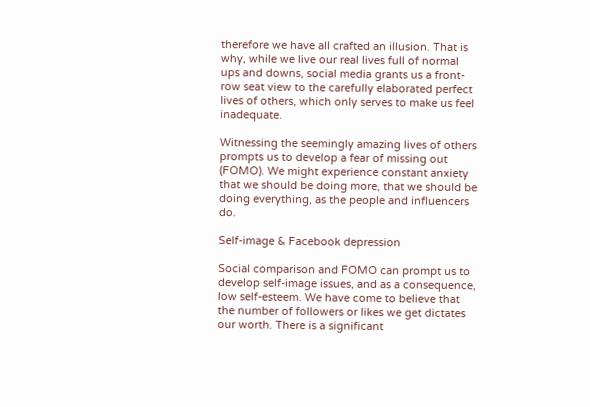therefore we have all crafted an illusion. That is why, while we live our real lives full of normal ups and downs, social media grants us a front-row seat view to the carefully elaborated perfect lives of others, which only serves to make us feel inadequate.

Witnessing the seemingly amazing lives of others prompts us to develop a fear of missing out (FOMO). We might experience constant anxiety that we should be doing more, that we should be doing everything, as the people and influencers do.

Self-image & Facebook depression

Social comparison and FOMO can prompt us to develop self-image issues, and as a consequence, low self-esteem. We have come to believe that the number of followers or likes we get dictates our worth. There is a significant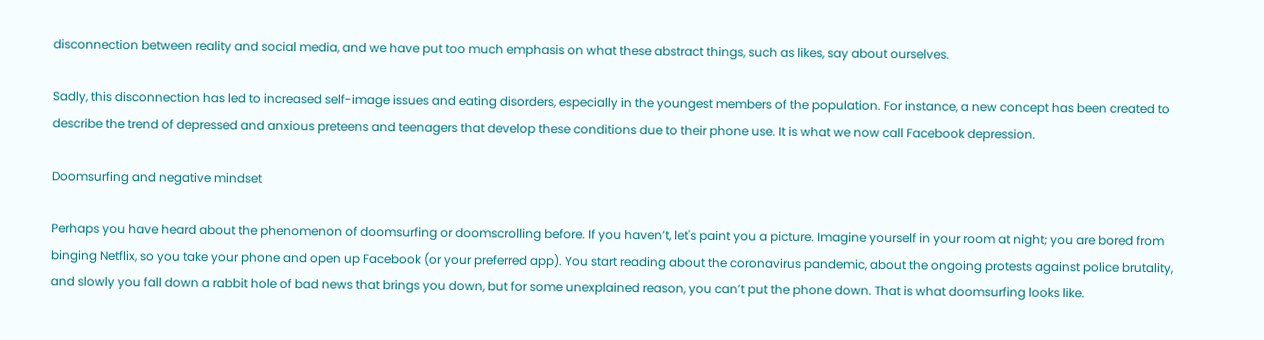disconnection between reality and social media, and we have put too much emphasis on what these abstract things, such as likes, say about ourselves.

Sadly, this disconnection has led to increased self-image issues and eating disorders, especially in the youngest members of the population. For instance, a new concept has been created to describe the trend of depressed and anxious preteens and teenagers that develop these conditions due to their phone use. It is what we now call Facebook depression.

Doomsurfing and negative mindset

Perhaps you have heard about the phenomenon of doomsurfing or doomscrolling before. If you haven’t, let's paint you a picture. Imagine yourself in your room at night; you are bored from binging Netflix, so you take your phone and open up Facebook (or your preferred app). You start reading about the coronavirus pandemic, about the ongoing protests against police brutality, and slowly you fall down a rabbit hole of bad news that brings you down, but for some unexplained reason, you can’t put the phone down. That is what doomsurfing looks like.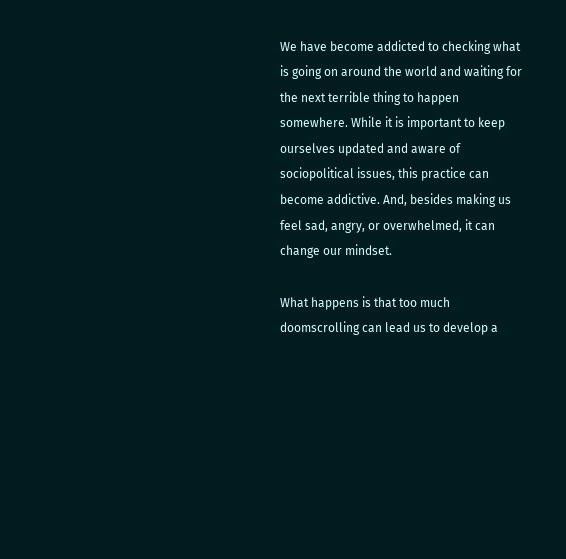We have become addicted to checking what is going on around the world and waiting for the next terrible thing to happen somewhere. While it is important to keep ourselves updated and aware of sociopolitical issues, this practice can become addictive. And, besides making us feel sad, angry, or overwhelmed, it can change our mindset.

What happens is that too much doomscrolling can lead us to develop a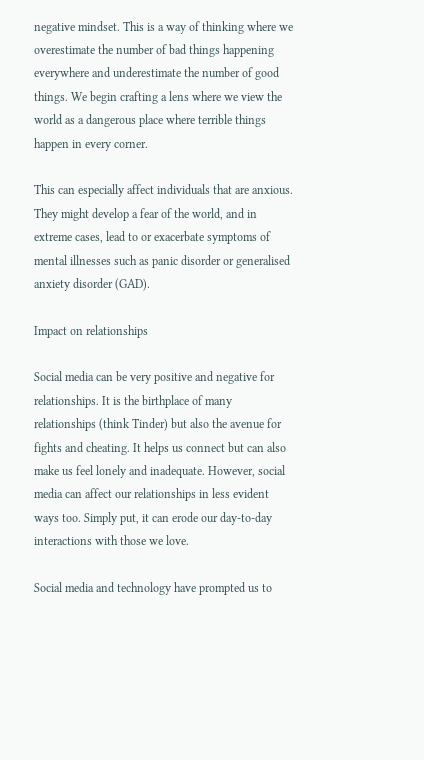negative mindset. This is a way of thinking where we overestimate the number of bad things happening everywhere and underestimate the number of good things. We begin crafting a lens where we view the world as a dangerous place where terrible things happen in every corner.

This can especially affect individuals that are anxious. They might develop a fear of the world, and in extreme cases, lead to or exacerbate symptoms of mental illnesses such as panic disorder or generalised anxiety disorder (GAD).

Impact on relationships

Social media can be very positive and negative for relationships. It is the birthplace of many relationships (think Tinder) but also the avenue for fights and cheating. It helps us connect but can also make us feel lonely and inadequate. However, social media can affect our relationships in less evident ways too. Simply put, it can erode our day-to-day interactions with those we love.

Social media and technology have prompted us to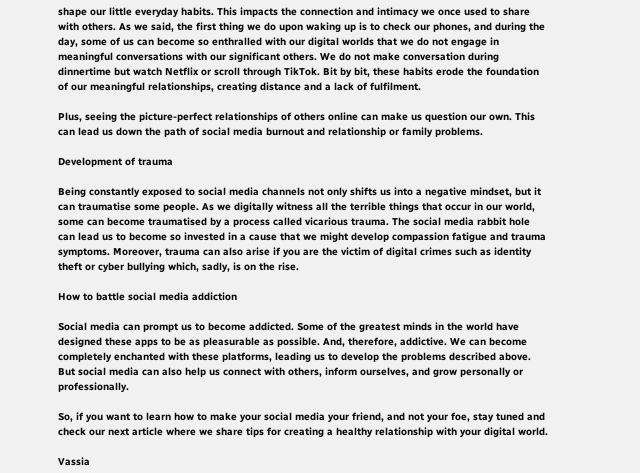shape our little everyday habits. This impacts the connection and intimacy we once used to share with others. As we said, the first thing we do upon waking up is to check our phones, and during the day, some of us can become so enthralled with our digital worlds that we do not engage in meaningful conversations with our significant others. We do not make conversation during dinnertime but watch Netflix or scroll through TikTok. Bit by bit, these habits erode the foundation of our meaningful relationships, creating distance and a lack of fulfilment.

Plus, seeing the picture-perfect relationships of others online can make us question our own. This can lead us down the path of social media burnout and relationship or family problems.

Development of trauma

Being constantly exposed to social media channels not only shifts us into a negative mindset, but it can traumatise some people. As we digitally witness all the terrible things that occur in our world, some can become traumatised by a process called vicarious trauma. The social media rabbit hole can lead us to become so invested in a cause that we might develop compassion fatigue and trauma symptoms. Moreover, trauma can also arise if you are the victim of digital crimes such as identity theft or cyber bullying which, sadly, is on the rise.

How to battle social media addiction

Social media can prompt us to become addicted. Some of the greatest minds in the world have designed these apps to be as pleasurable as possible. And, therefore, addictive. We can become completely enchanted with these platforms, leading us to develop the problems described above. But social media can also help us connect with others, inform ourselves, and grow personally or professionally.

So, if you want to learn how to make your social media your friend, and not your foe, stay tuned and check our next article where we share tips for creating a healthy relationship with your digital world.

Vassia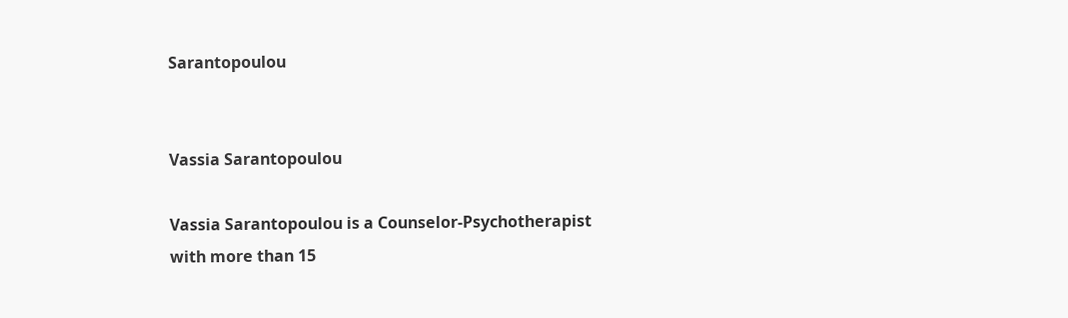Sarantopoulou


Vassia Sarantopoulou

Vassia Sarantopoulou is a Counselor-Psychotherapist with more than 15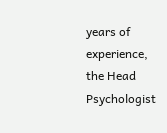years of experience, the Head Psychologist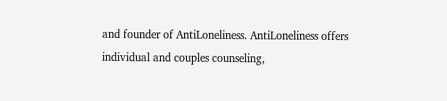and founder of AntiLoneliness. AntiLoneliness offers individual and couples counseling,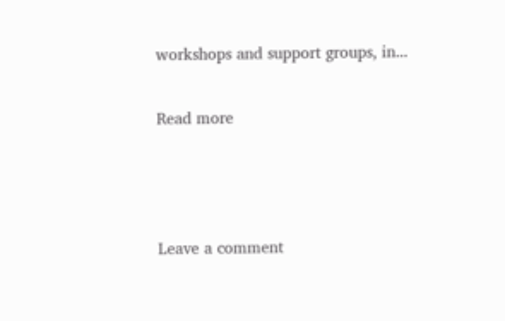workshops and support groups, in...

Read more



Leave a comment